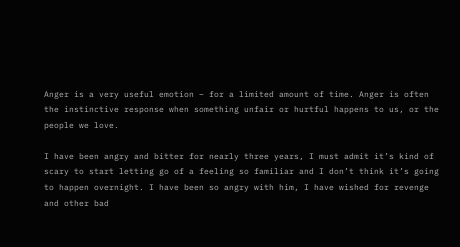Anger is a very useful emotion – for a limited amount of time. Anger is often the instinctive response when something unfair or hurtful happens to us, or the people we love.

I have been angry and bitter for nearly three years, I must admit it’s kind of scary to start letting go of a feeling so familiar and I don’t think it’s going to happen overnight. I have been so angry with him, I have wished for revenge and other bad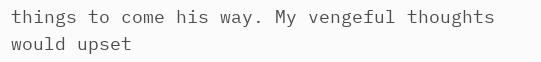things to come his way. My vengeful thoughts would upset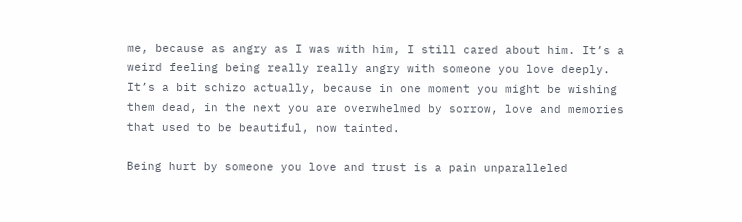me, because as angry as I was with him, I still cared about him. It’s a weird feeling being really really angry with someone you love deeply. It’s a bit schizo actually, because in one moment you might be wishing them dead, in the next you are overwhelmed by sorrow, love and memories that used to be beautiful, now tainted.

Being hurt by someone you love and trust is a pain unparalleled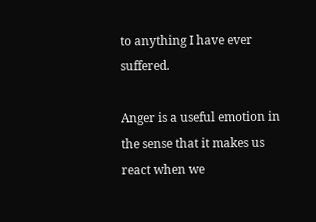to anything I have ever suffered.

Anger is a useful emotion in the sense that it makes us react when we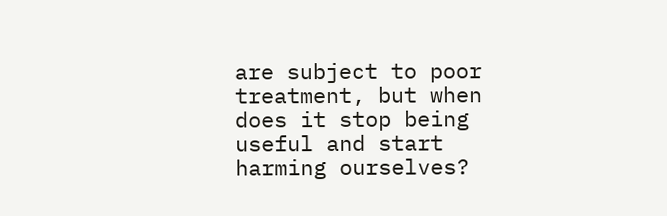are subject to poor treatment, but when does it stop being useful and start harming ourselves?